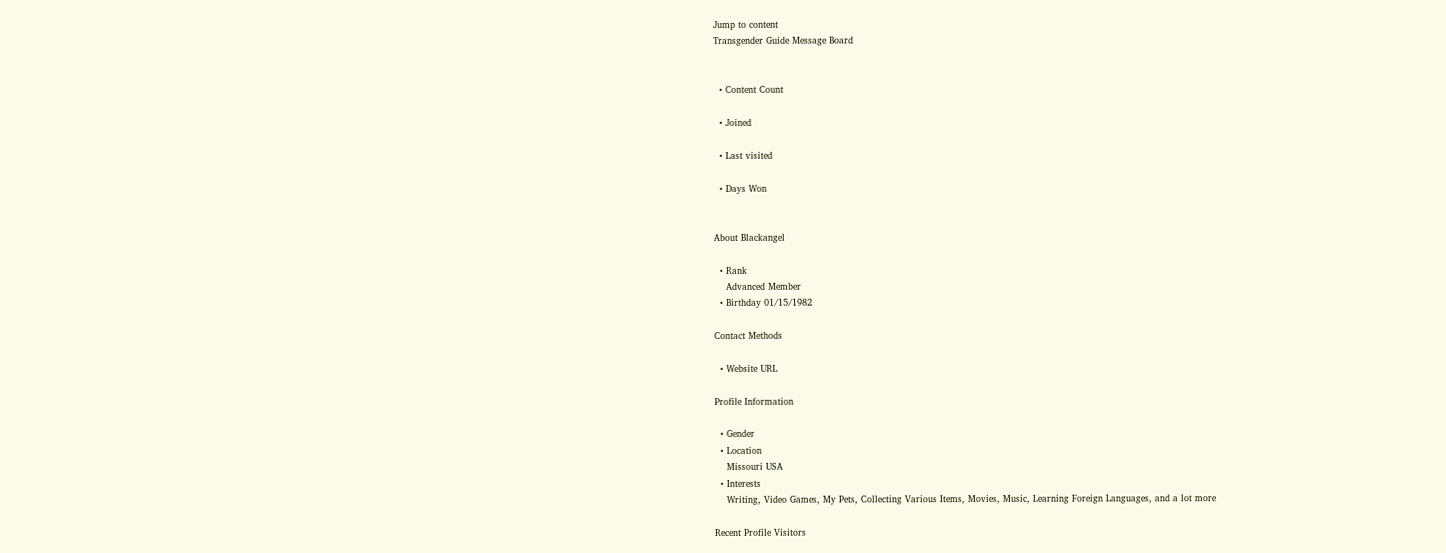Jump to content
Transgender Guide Message Board


  • Content Count

  • Joined

  • Last visited

  • Days Won


About Blackangel

  • Rank
    Advanced Member
  • Birthday 01/15/1982

Contact Methods

  • Website URL

Profile Information

  • Gender
  • Location
    Missouri USA
  • Interests
    Writing, Video Games, My Pets, Collecting Various Items, Movies, Music, Learning Foreign Languages, and a lot more

Recent Profile Visitors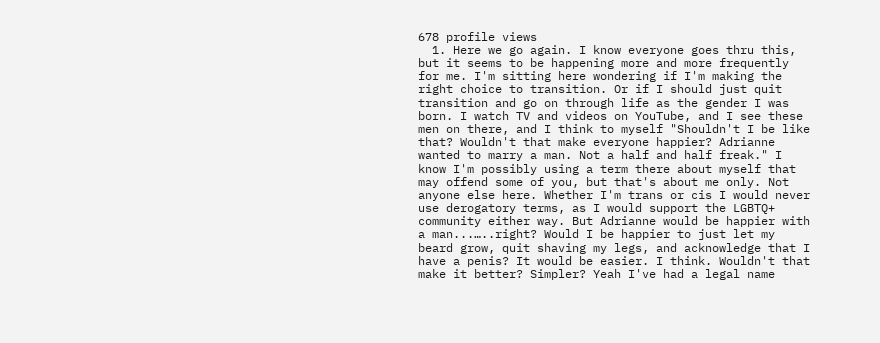678 profile views
  1. Here we go again. I know everyone goes thru this, but it seems to be happening more and more frequently for me. I'm sitting here wondering if I'm making the right choice to transition. Or if I should just quit transition and go on through life as the gender I was born. I watch TV and videos on YouTube, and I see these men on there, and I think to myself "Shouldn't I be like that? Wouldn't that make everyone happier? Adrianne wanted to marry a man. Not a half and half freak." I know I'm possibly using a term there about myself that may offend some of you, but that's about me only. Not anyone else here. Whether I'm trans or cis I would never use derogatory terms, as I would support the LGBTQ+ community either way. But Adrianne would be happier with a man...…..right? Would I be happier to just let my beard grow, quit shaving my legs, and acknowledge that I have a penis? It would be easier. I think. Wouldn't that make it better? Simpler? Yeah I've had a legal name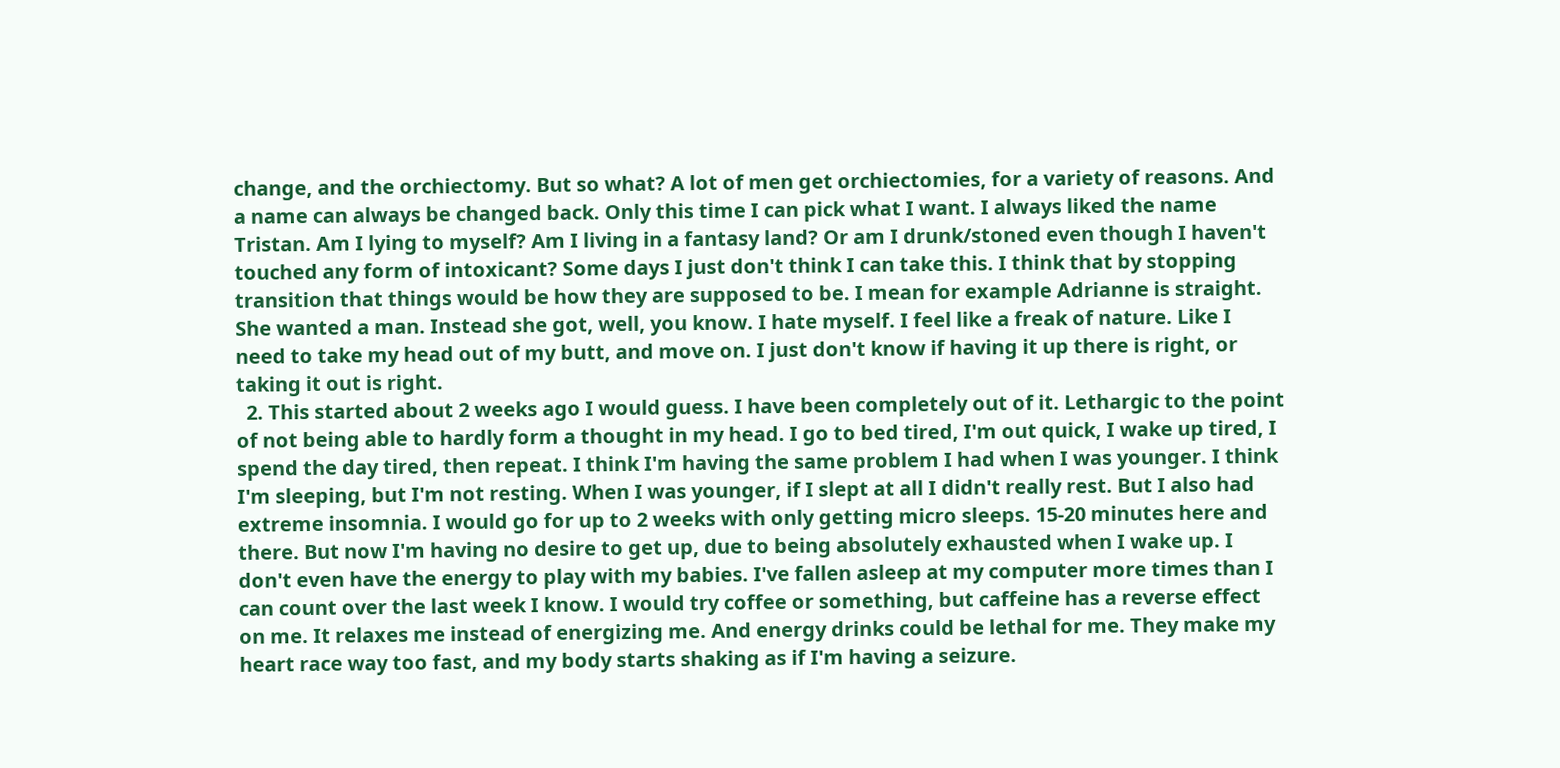change, and the orchiectomy. But so what? A lot of men get orchiectomies, for a variety of reasons. And a name can always be changed back. Only this time I can pick what I want. I always liked the name Tristan. Am I lying to myself? Am I living in a fantasy land? Or am I drunk/stoned even though I haven't touched any form of intoxicant? Some days I just don't think I can take this. I think that by stopping transition that things would be how they are supposed to be. I mean for example Adrianne is straight. She wanted a man. Instead she got, well, you know. I hate myself. I feel like a freak of nature. Like I need to take my head out of my butt, and move on. I just don't know if having it up there is right, or taking it out is right.
  2. This started about 2 weeks ago I would guess. I have been completely out of it. Lethargic to the point of not being able to hardly form a thought in my head. I go to bed tired, I'm out quick, I wake up tired, I spend the day tired, then repeat. I think I'm having the same problem I had when I was younger. I think I'm sleeping, but I'm not resting. When I was younger, if I slept at all I didn't really rest. But I also had extreme insomnia. I would go for up to 2 weeks with only getting micro sleeps. 15-20 minutes here and there. But now I'm having no desire to get up, due to being absolutely exhausted when I wake up. I don't even have the energy to play with my babies. I've fallen asleep at my computer more times than I can count over the last week I know. I would try coffee or something, but caffeine has a reverse effect on me. It relaxes me instead of energizing me. And energy drinks could be lethal for me. They make my heart race way too fast, and my body starts shaking as if I'm having a seizure.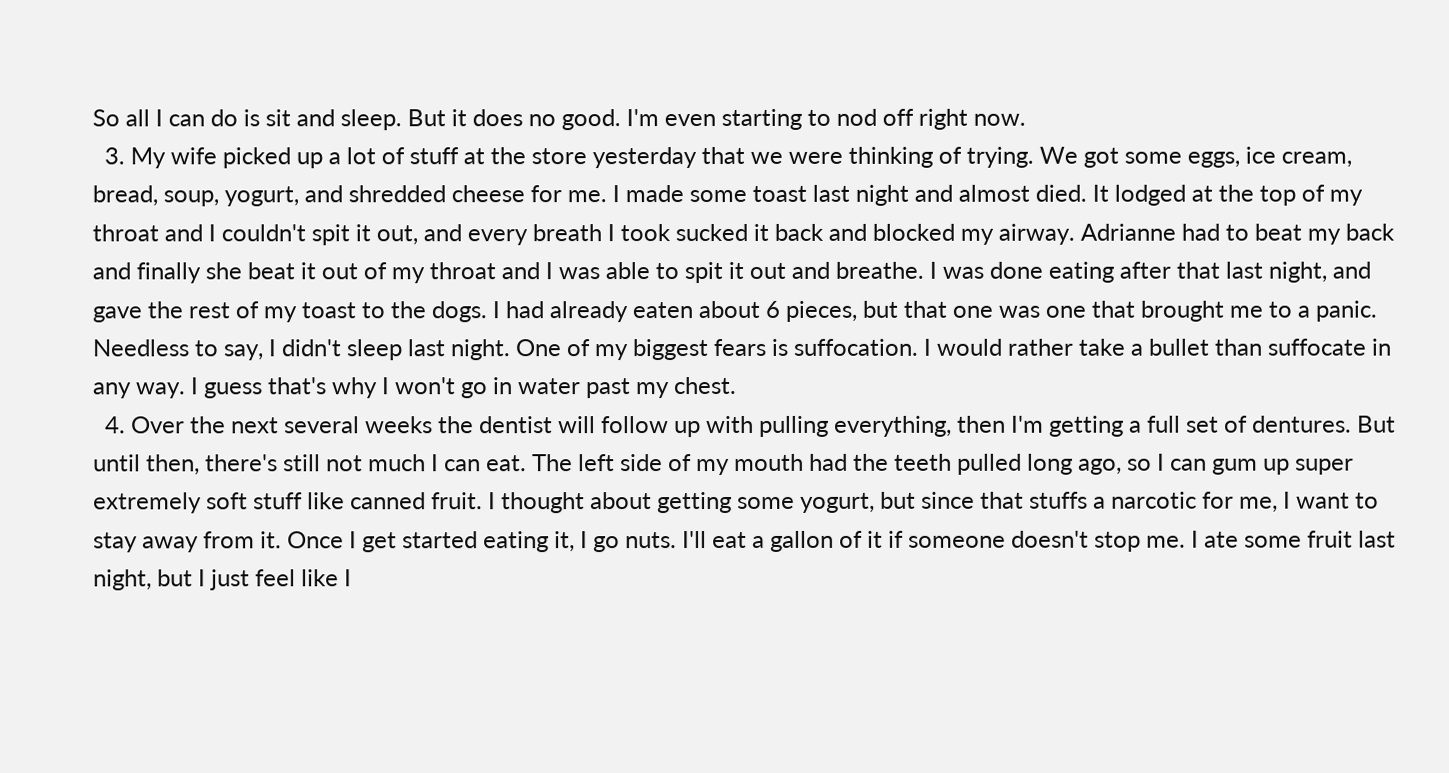So all I can do is sit and sleep. But it does no good. I'm even starting to nod off right now.
  3. My wife picked up a lot of stuff at the store yesterday that we were thinking of trying. We got some eggs, ice cream, bread, soup, yogurt, and shredded cheese for me. I made some toast last night and almost died. It lodged at the top of my throat and I couldn't spit it out, and every breath I took sucked it back and blocked my airway. Adrianne had to beat my back and finally she beat it out of my throat and I was able to spit it out and breathe. I was done eating after that last night, and gave the rest of my toast to the dogs. I had already eaten about 6 pieces, but that one was one that brought me to a panic. Needless to say, I didn't sleep last night. One of my biggest fears is suffocation. I would rather take a bullet than suffocate in any way. I guess that's why I won't go in water past my chest.
  4. Over the next several weeks the dentist will follow up with pulling everything, then I'm getting a full set of dentures. But until then, there's still not much I can eat. The left side of my mouth had the teeth pulled long ago, so I can gum up super extremely soft stuff like canned fruit. I thought about getting some yogurt, but since that stuffs a narcotic for me, I want to stay away from it. Once I get started eating it, I go nuts. I'll eat a gallon of it if someone doesn't stop me. I ate some fruit last night, but I just feel like I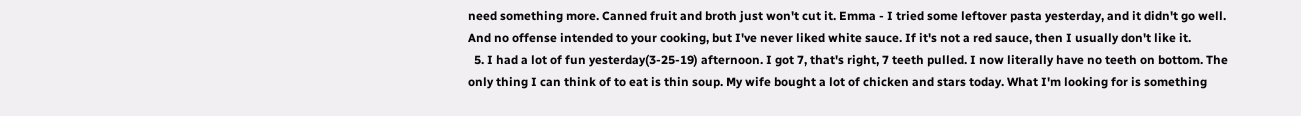need something more. Canned fruit and broth just won't cut it. Emma - I tried some leftover pasta yesterday, and it didn't go well. And no offense intended to your cooking, but I've never liked white sauce. If it's not a red sauce, then I usually don't like it.
  5. I had a lot of fun yesterday(3-25-19) afternoon. I got 7, that's right, 7 teeth pulled. I now literally have no teeth on bottom. The only thing I can think of to eat is thin soup. My wife bought a lot of chicken and stars today. What I'm looking for is something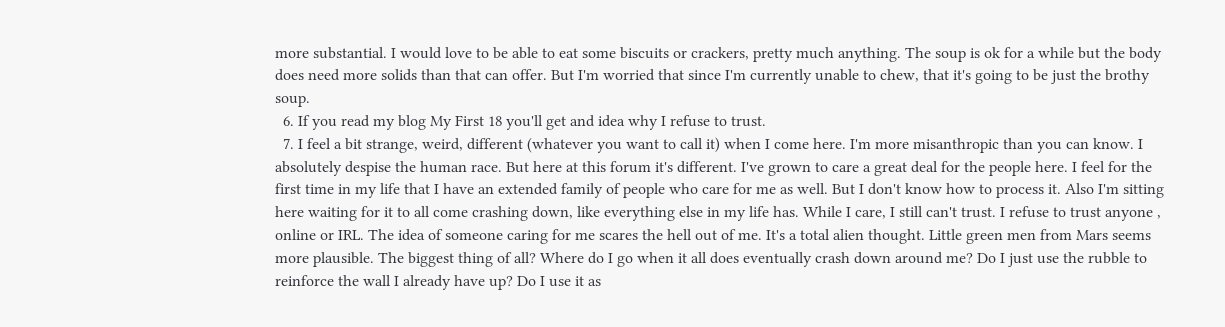more substantial. I would love to be able to eat some biscuits or crackers, pretty much anything. The soup is ok for a while but the body does need more solids than that can offer. But I'm worried that since I'm currently unable to chew, that it's going to be just the brothy soup.
  6. If you read my blog My First 18 you'll get and idea why I refuse to trust.
  7. I feel a bit strange, weird, different (whatever you want to call it) when I come here. I'm more misanthropic than you can know. I absolutely despise the human race. But here at this forum it's different. I've grown to care a great deal for the people here. I feel for the first time in my life that I have an extended family of people who care for me as well. But I don't know how to process it. Also I'm sitting here waiting for it to all come crashing down, like everything else in my life has. While I care, I still can't trust. I refuse to trust anyone , online or IRL. The idea of someone caring for me scares the hell out of me. It's a total alien thought. Little green men from Mars seems more plausible. The biggest thing of all? Where do I go when it all does eventually crash down around me? Do I just use the rubble to reinforce the wall I already have up? Do I use it as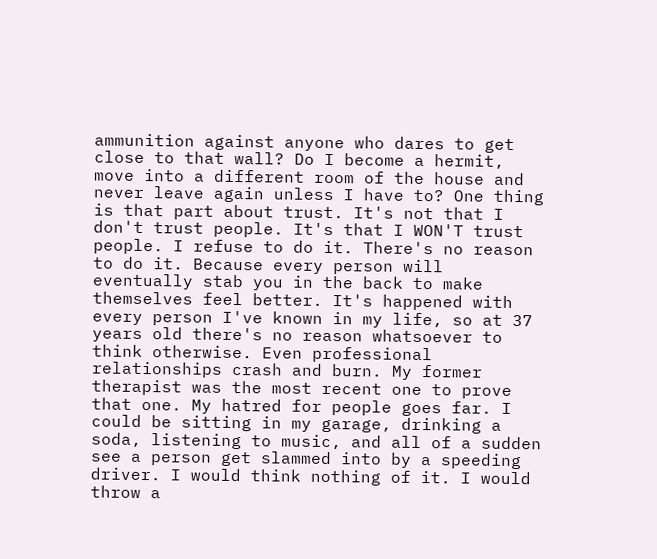ammunition against anyone who dares to get close to that wall? Do I become a hermit, move into a different room of the house and never leave again unless I have to? One thing is that part about trust. It's not that I don't trust people. It's that I WON'T trust people. I refuse to do it. There's no reason to do it. Because every person will eventually stab you in the back to make themselves feel better. It's happened with every person I've known in my life, so at 37 years old there's no reason whatsoever to think otherwise. Even professional relationships crash and burn. My former therapist was the most recent one to prove that one. My hatred for people goes far. I could be sitting in my garage, drinking a soda, listening to music, and all of a sudden see a person get slammed into by a speeding driver. I would think nothing of it. I would throw a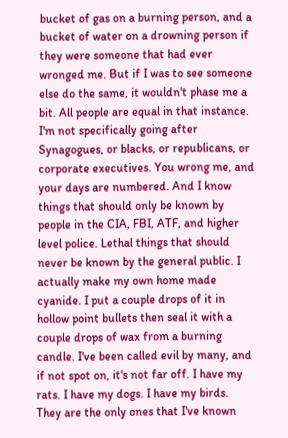bucket of gas on a burning person, and a bucket of water on a drowning person if they were someone that had ever wronged me. But if I was to see someone else do the same, it wouldn't phase me a bit. All people are equal in that instance. I'm not specifically going after Synagogues, or blacks, or republicans, or corporate executives. You wrong me, and your days are numbered. And I know things that should only be known by people in the CIA, FBI, ATF, and higher level police. Lethal things that should never be known by the general public. I actually make my own home made cyanide. I put a couple drops of it in hollow point bullets then seal it with a couple drops of wax from a burning candle. I've been called evil by many, and if not spot on, it's not far off. I have my rats. I have my dogs. I have my birds. They are the only ones that I've known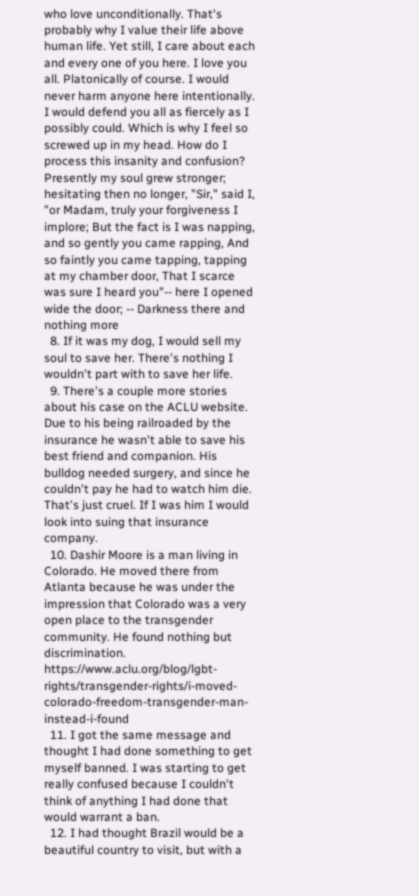who love unconditionally. That's probably why I value their life above human life. Yet still, I care about each and every one of you here. I love you all. Platonically of course. I would never harm anyone here intentionally. I would defend you all as fiercely as I possibly could. Which is why I feel so screwed up in my head. How do I process this insanity and confusion? Presently my soul grew stronger; hesitating then no longer, "Sir," said I, "or Madam, truly your forgiveness I implore; But the fact is I was napping, and so gently you came rapping, And so faintly you came tapping, tapping at my chamber door, That I scarce was sure I heard you"-- here I opened wide the door; -- Darkness there and nothing more
  8. If it was my dog, I would sell my soul to save her. There's nothing I wouldn't part with to save her life.
  9. There's a couple more stories about his case on the ACLU website. Due to his being railroaded by the insurance he wasn't able to save his best friend and companion. His bulldog needed surgery, and since he couldn't pay he had to watch him die. That's just cruel. If I was him I would look into suing that insurance company.
  10. Dashir Moore is a man living in Colorado. He moved there from Atlanta because he was under the impression that Colorado was a very open place to the transgender community. He found nothing but discrimination. https://www.aclu.org/blog/lgbt-rights/transgender-rights/i-moved-colorado-freedom-transgender-man-instead-i-found
  11. I got the same message and thought I had done something to get myself banned. I was starting to get really confused because I couldn't think of anything I had done that would warrant a ban.
  12. I had thought Brazil would be a beautiful country to visit, but with a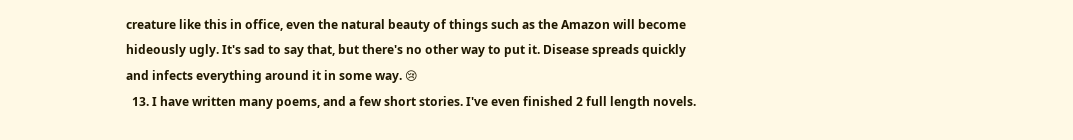creature like this in office, even the natural beauty of things such as the Amazon will become hideously ugly. It's sad to say that, but there's no other way to put it. Disease spreads quickly and infects everything around it in some way. 😢
  13. I have written many poems, and a few short stories. I've even finished 2 full length novels.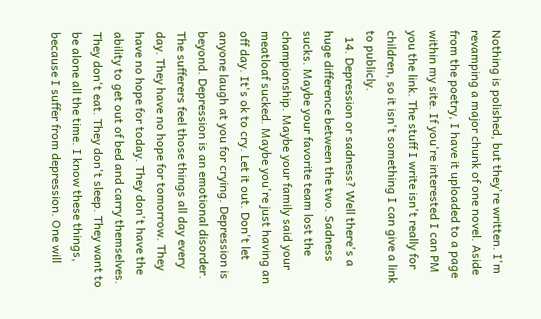Nothing is polished, but they're written. I'm revamping a major chunk of one novel. Aside from the poetry, I have it uploaded to a page within my site. If you're interested I can PM you the link. The stuff I write isn't really for children, so it isn't something I can give a link to publicly.
  14. Depression or sadness? Well there's a huge difference between the two. Sadness sucks. Maybe your favorite team lost the championship. Maybe your family said your meatloaf sucked. Maybe you're just having an off day. It's ok to cry. Let it out. Don't let anyone laugh at you for crying. Depression is beyond. Depression is an emotional disorder. The sufferers feel those things all day every day. They have no hope for tomorrow. They have no hope for today. They don't have the ability to get out of bed and carry themselves. They don't eat. They don't sleep. They want to be alone all the time. I know these things, because I suffer from depression. One will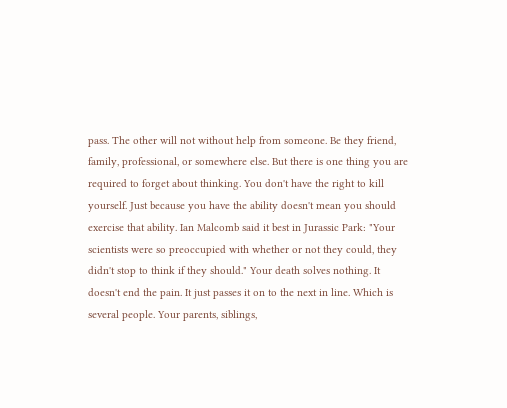pass. The other will not without help from someone. Be they friend, family, professional, or somewhere else. But there is one thing you are required to forget about thinking. You don't have the right to kill yourself. Just because you have the ability doesn't mean you should exercise that ability. Ian Malcomb said it best in Jurassic Park: "Your scientists were so preoccupied with whether or not they could, they didn't stop to think if they should." Your death solves nothing. It doesn't end the pain. It just passes it on to the next in line. Which is several people. Your parents, siblings,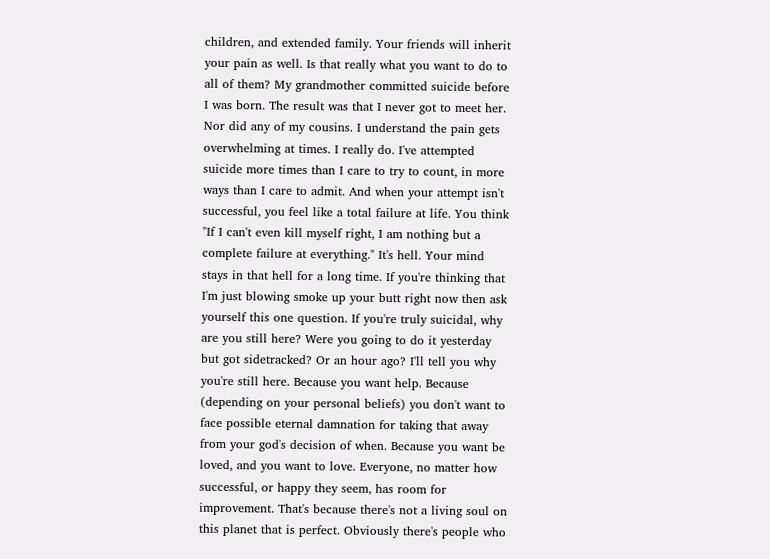children, and extended family. Your friends will inherit your pain as well. Is that really what you want to do to all of them? My grandmother committed suicide before I was born. The result was that I never got to meet her. Nor did any of my cousins. I understand the pain gets overwhelming at times. I really do. I've attempted suicide more times than I care to try to count, in more ways than I care to admit. And when your attempt isn't successful, you feel like a total failure at life. You think "If I can't even kill myself right, I am nothing but a complete failure at everything." It's hell. Your mind stays in that hell for a long time. If you're thinking that I'm just blowing smoke up your butt right now then ask yourself this one question. If you're truly suicidal, why are you still here? Were you going to do it yesterday but got sidetracked? Or an hour ago? I'll tell you why you're still here. Because you want help. Because (depending on your personal beliefs) you don't want to face possible eternal damnation for taking that away from your god's decision of when. Because you want be loved, and you want to love. Everyone, no matter how successful, or happy they seem, has room for improvement. That's because there's not a living soul on this planet that is perfect. Obviously there's people who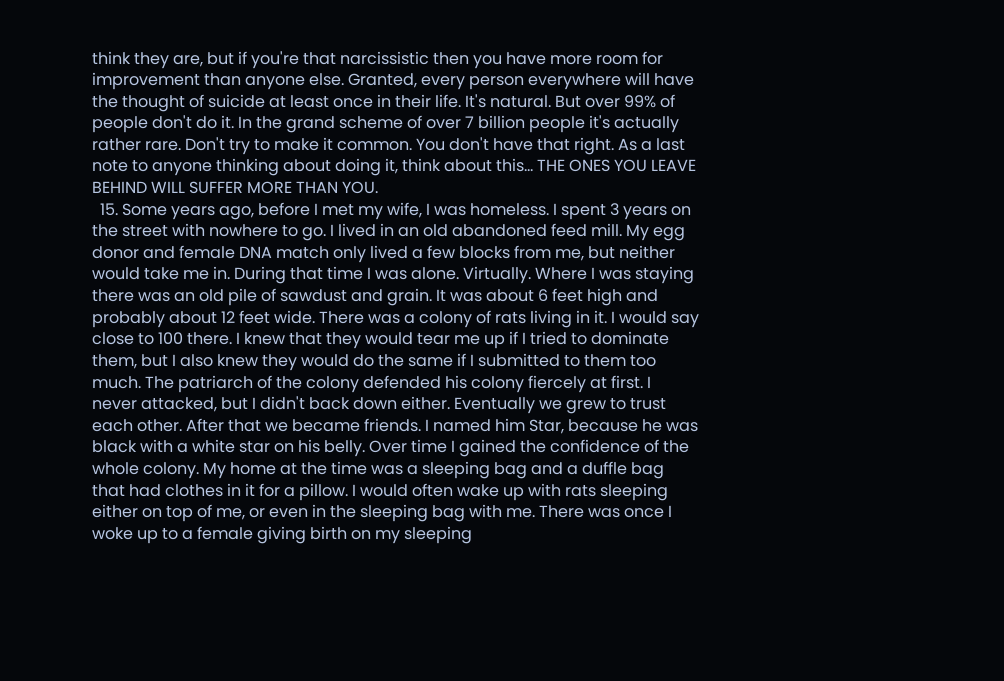think they are, but if you're that narcissistic then you have more room for improvement than anyone else. Granted, every person everywhere will have the thought of suicide at least once in their life. It's natural. But over 99% of people don't do it. In the grand scheme of over 7 billion people it's actually rather rare. Don't try to make it common. You don't have that right. As a last note to anyone thinking about doing it, think about this... THE ONES YOU LEAVE BEHIND WILL SUFFER MORE THAN YOU.
  15. Some years ago, before I met my wife, I was homeless. I spent 3 years on the street with nowhere to go. I lived in an old abandoned feed mill. My egg donor and female DNA match only lived a few blocks from me, but neither would take me in. During that time I was alone. Virtually. Where I was staying there was an old pile of sawdust and grain. It was about 6 feet high and probably about 12 feet wide. There was a colony of rats living in it. I would say close to 100 there. I knew that they would tear me up if I tried to dominate them, but I also knew they would do the same if I submitted to them too much. The patriarch of the colony defended his colony fiercely at first. I never attacked, but I didn't back down either. Eventually we grew to trust each other. After that we became friends. I named him Star, because he was black with a white star on his belly. Over time I gained the confidence of the whole colony. My home at the time was a sleeping bag and a duffle bag that had clothes in it for a pillow. I would often wake up with rats sleeping either on top of me, or even in the sleeping bag with me. There was once I woke up to a female giving birth on my sleeping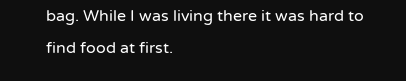bag. While I was living there it was hard to find food at first.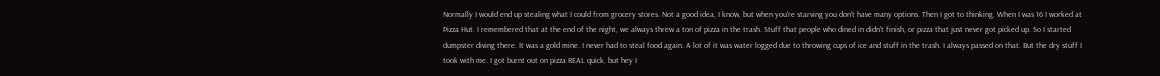Normally I would end up stealing what I could from grocery stores. Not a good idea, I know, but when you're starving you don't have many options. Then I got to thinking. When I was 16 I worked at Pizza Hut. I remembered that at the end of the night, we always threw a ton of pizza in the trash. Stuff that people who dined in didn't finish, or pizza that just never got picked up. So I started dumpster diving there. It was a gold mine. I never had to steal food again. A lot of it was water logged due to throwing cups of ice and stuff in the trash. I always passed on that. But the dry stuff I took with me. I got burnt out on pizza REAL quick, but hey I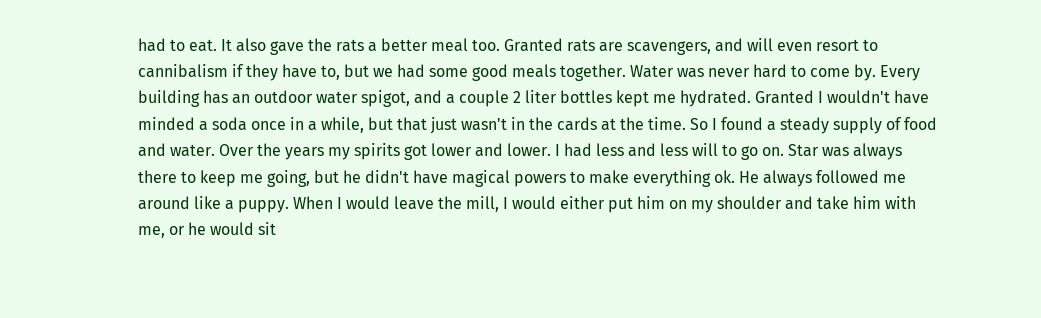had to eat. It also gave the rats a better meal too. Granted rats are scavengers, and will even resort to cannibalism if they have to, but we had some good meals together. Water was never hard to come by. Every building has an outdoor water spigot, and a couple 2 liter bottles kept me hydrated. Granted I wouldn't have minded a soda once in a while, but that just wasn't in the cards at the time. So I found a steady supply of food and water. Over the years my spirits got lower and lower. I had less and less will to go on. Star was always there to keep me going, but he didn't have magical powers to make everything ok. He always followed me around like a puppy. When I would leave the mill, I would either put him on my shoulder and take him with me, or he would sit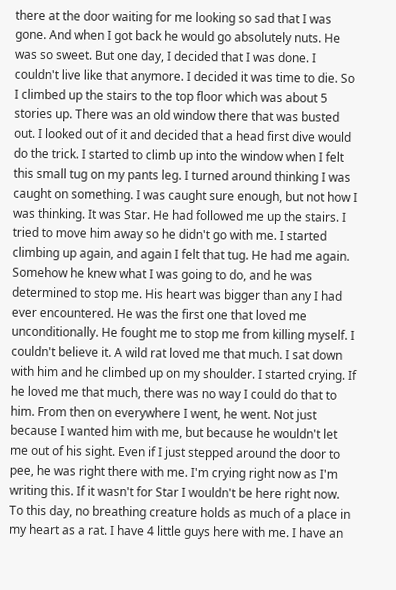there at the door waiting for me looking so sad that I was gone. And when I got back he would go absolutely nuts. He was so sweet. But one day, I decided that I was done. I couldn't live like that anymore. I decided it was time to die. So I climbed up the stairs to the top floor which was about 5 stories up. There was an old window there that was busted out. I looked out of it and decided that a head first dive would do the trick. I started to climb up into the window when I felt this small tug on my pants leg. I turned around thinking I was caught on something. I was caught sure enough, but not how I was thinking. It was Star. He had followed me up the stairs. I tried to move him away so he didn't go with me. I started climbing up again, and again I felt that tug. He had me again. Somehow he knew what I was going to do, and he was determined to stop me. His heart was bigger than any I had ever encountered. He was the first one that loved me unconditionally. He fought me to stop me from killing myself. I couldn't believe it. A wild rat loved me that much. I sat down with him and he climbed up on my shoulder. I started crying. If he loved me that much, there was no way I could do that to him. From then on everywhere I went, he went. Not just because I wanted him with me, but because he wouldn't let me out of his sight. Even if I just stepped around the door to pee, he was right there with me. I'm crying right now as I'm writing this. If it wasn't for Star I wouldn't be here right now. To this day, no breathing creature holds as much of a place in my heart as a rat. I have 4 little guys here with me. I have an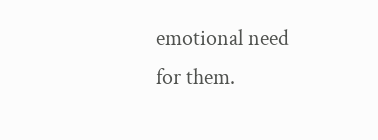emotional need for them.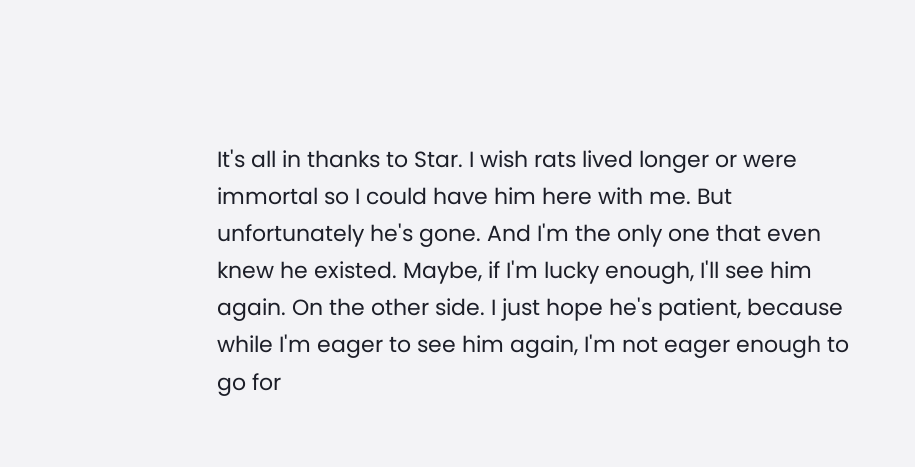It's all in thanks to Star. I wish rats lived longer or were immortal so I could have him here with me. But unfortunately he's gone. And I'm the only one that even knew he existed. Maybe, if I'm lucky enough, I'll see him again. On the other side. I just hope he's patient, because while I'm eager to see him again, I'm not eager enough to go for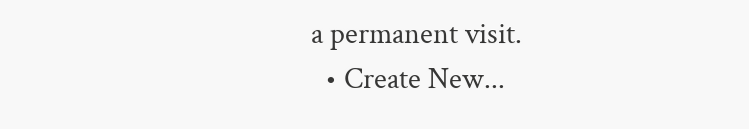a permanent visit.
  • Create New...